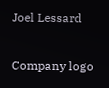Joel Lessard

Company logo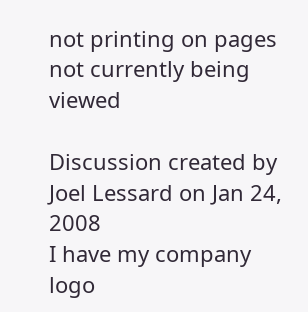not printing on pages not currently being viewed

Discussion created by Joel Lessard on Jan 24, 2008
I have my company logo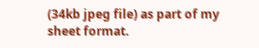(34kb jpeg file) as part of my sheet format.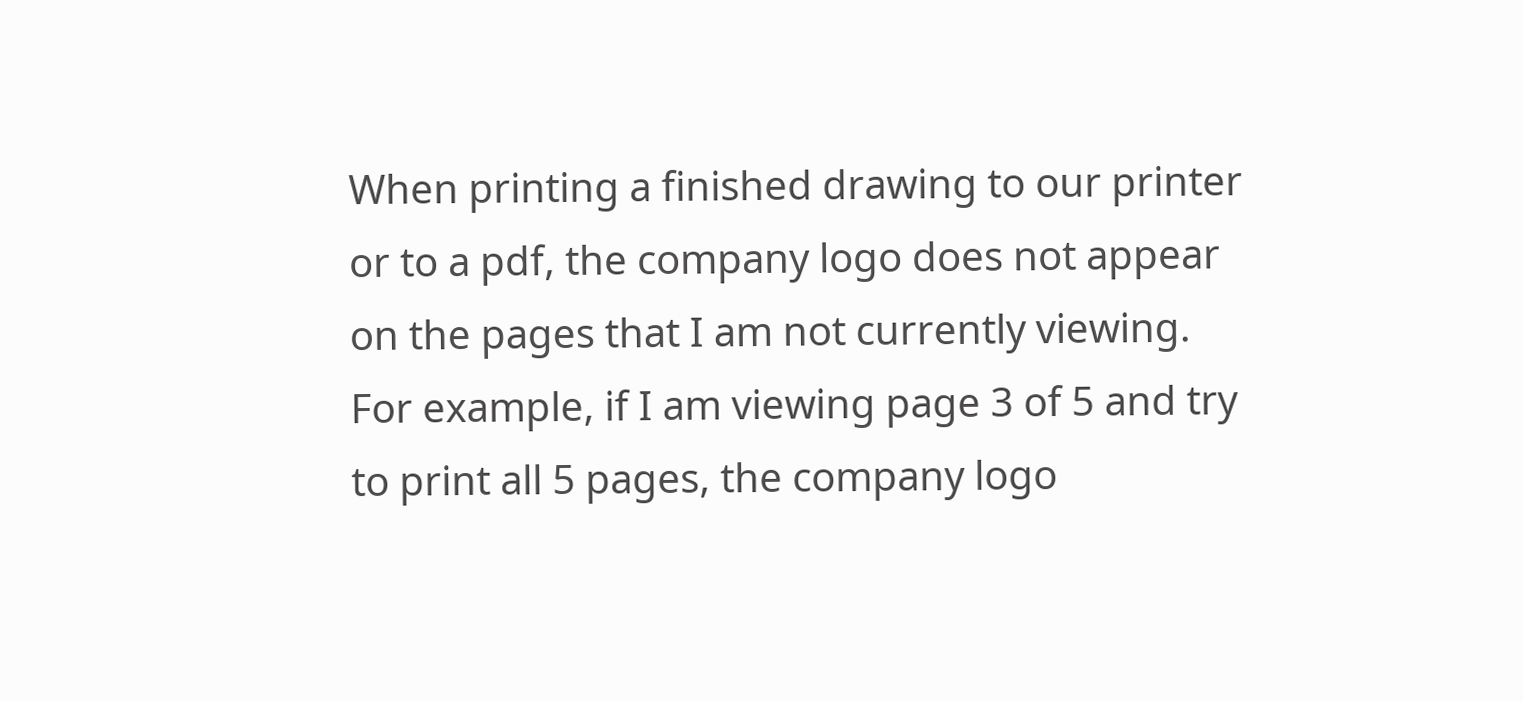When printing a finished drawing to our printer or to a pdf, the company logo does not appear on the pages that I am not currently viewing. For example, if I am viewing page 3 of 5 and try to print all 5 pages, the company logo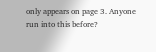only appears on page 3. Anyone run into this before?